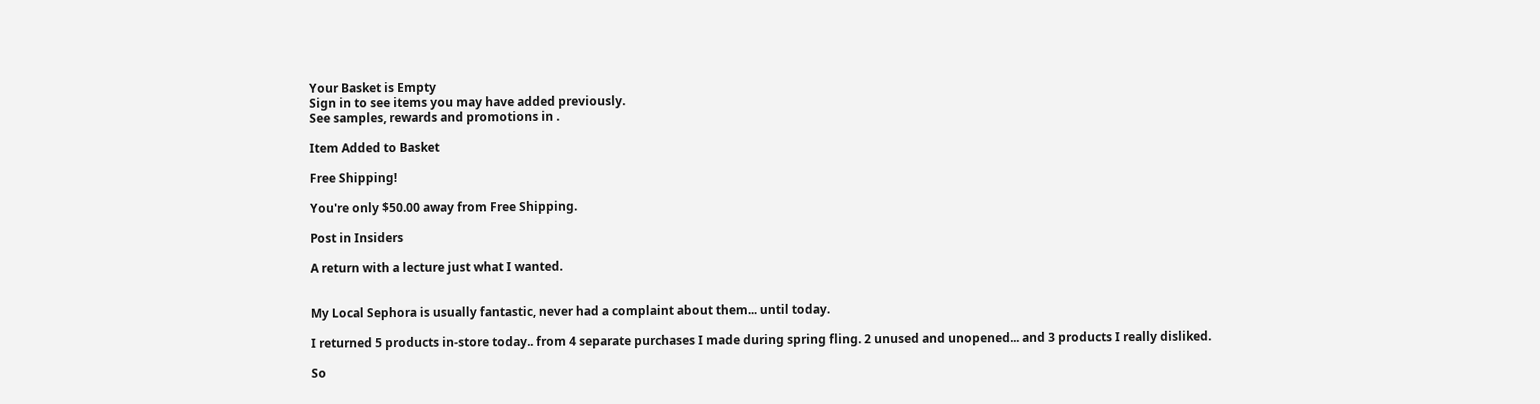Your Basket is Empty
Sign in to see items you may have added previously.
See samples, rewards and promotions in .

Item Added to Basket

Free Shipping!

You're only $50.00 away from Free Shipping.

Post in Insiders

A return with a lecture just what I wanted.


My Local Sephora is usually fantastic, never had a complaint about them... until today.

I returned 5 products in-store today.. from 4 separate purchases I made during spring fling. 2 unused and unopened... and 3 products I really disliked.

So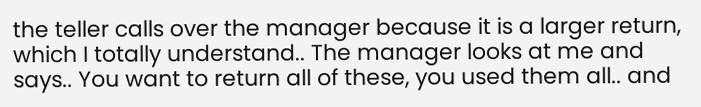the teller calls over the manager because it is a larger return, which I totally understand.. The manager looks at me and says.. You want to return all of these, you used them all.. and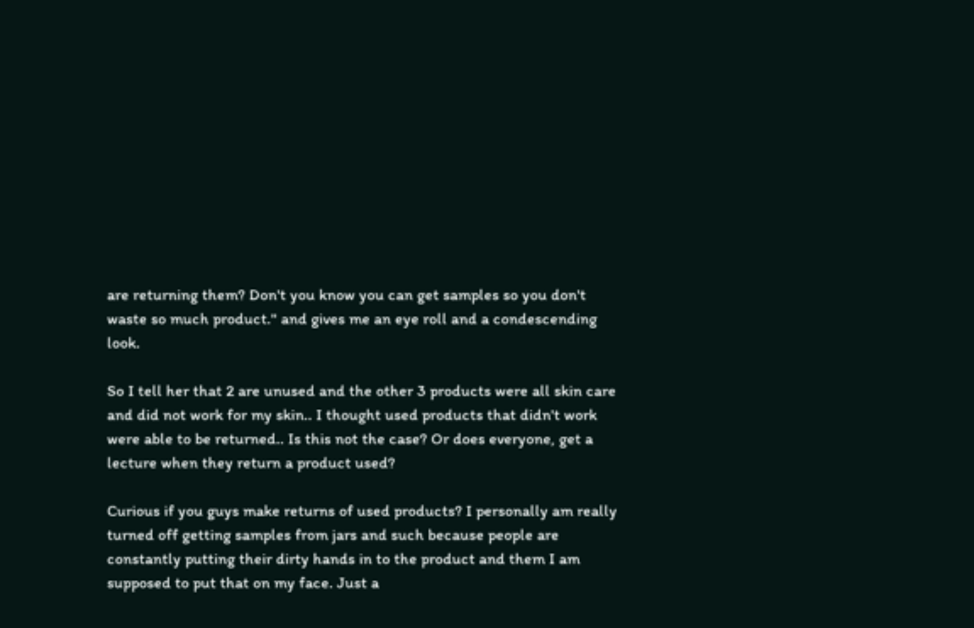are returning them? Don't you know you can get samples so you don't waste so much product." and gives me an eye roll and a condescending look.

So I tell her that 2 are unused and the other 3 products were all skin care and did not work for my skin.. I thought used products that didn't work were able to be returned.. Is this not the case? Or does everyone, get a lecture when they return a product used?

Curious if you guys make returns of used products? I personally am really turned off getting samples from jars and such because people are constantly putting their dirty hands in to the product and them I am supposed to put that on my face. Just a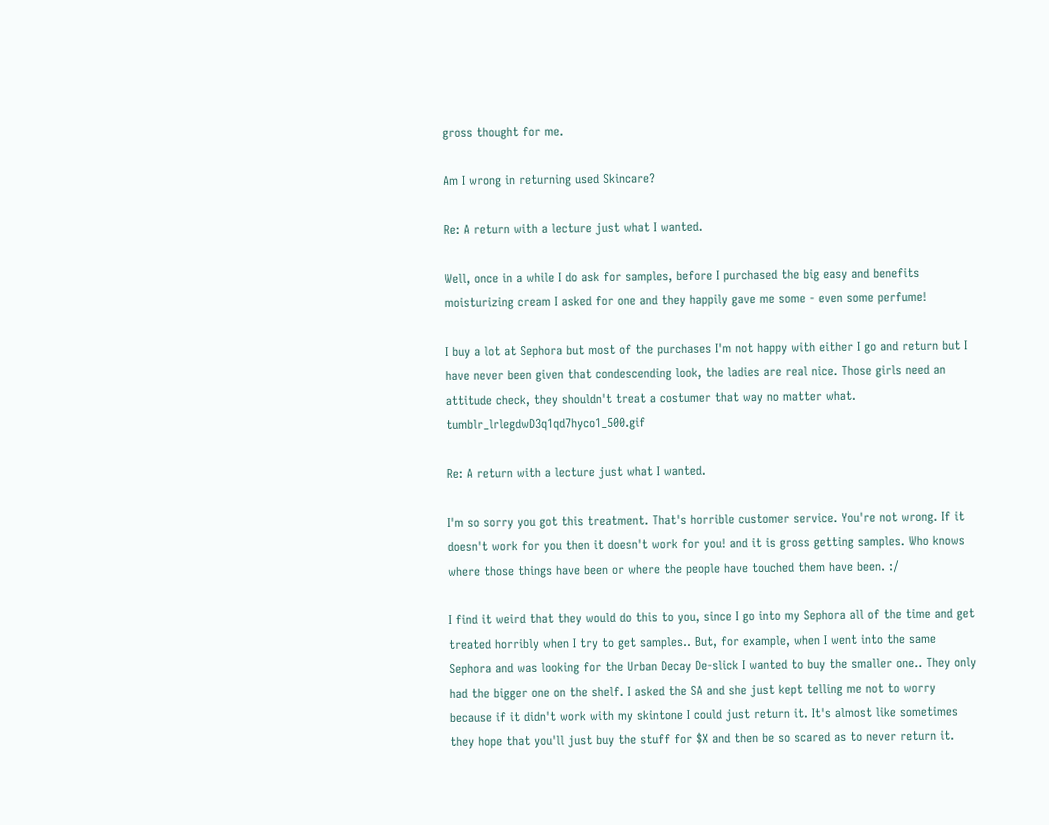gross thought for me.

Am I wrong in returning used Skincare?

Re: A return with a lecture just what I wanted.

Well, once in a while I do ask for samples, before I purchased the big easy and benefits moisturizing cream I asked for one and they happily gave me some - even some perfume!

I buy a lot at Sephora but most of the purchases I'm not happy with either I go and return but I have never been given that condescending look, the ladies are real nice. Those girls need an attitude check, they shouldn't treat a costumer that way no matter what. tumblr_lrlegdwD3q1qd7hyco1_500.gif

Re: A return with a lecture just what I wanted.

I'm so sorry you got this treatment. That's horrible customer service. You're not wrong. If it doesn't work for you then it doesn't work for you! and it is gross getting samples. Who knows where those things have been or where the people have touched them have been. :/

I find it weird that they would do this to you, since I go into my Sephora all of the time and get treated horribly when I try to get samples.. But, for example, when I went into the same Sephora and was looking for the Urban Decay De-slick I wanted to buy the smaller one.. They only had the bigger one on the shelf. I asked the SA and she just kept telling me not to worry because if it didn't work with my skintone I could just return it. It's almost like sometimes they hope that you'll just buy the stuff for $X and then be so scared as to never return it.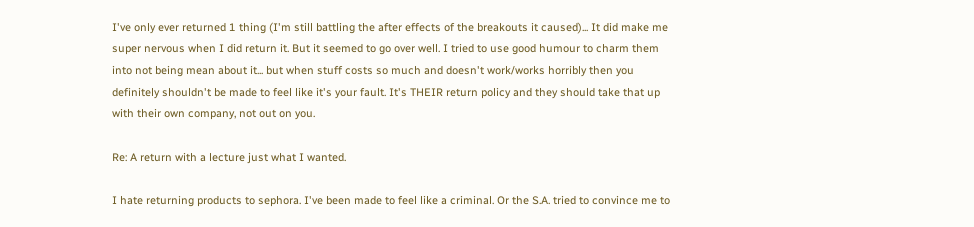I've only ever returned 1 thing (I'm still battling the after effects of the breakouts it caused)... It did make me super nervous when I did return it. But it seemed to go over well. I tried to use good humour to charm them into not being mean about it... but when stuff costs so much and doesn't work/works horribly then you definitely shouldn't be made to feel like it's your fault. It's THEIR return policy and they should take that up with their own company, not out on you.

Re: A return with a lecture just what I wanted.

I hate returning products to sephora. I've been made to feel like a criminal. Or the S.A. tried to convince me to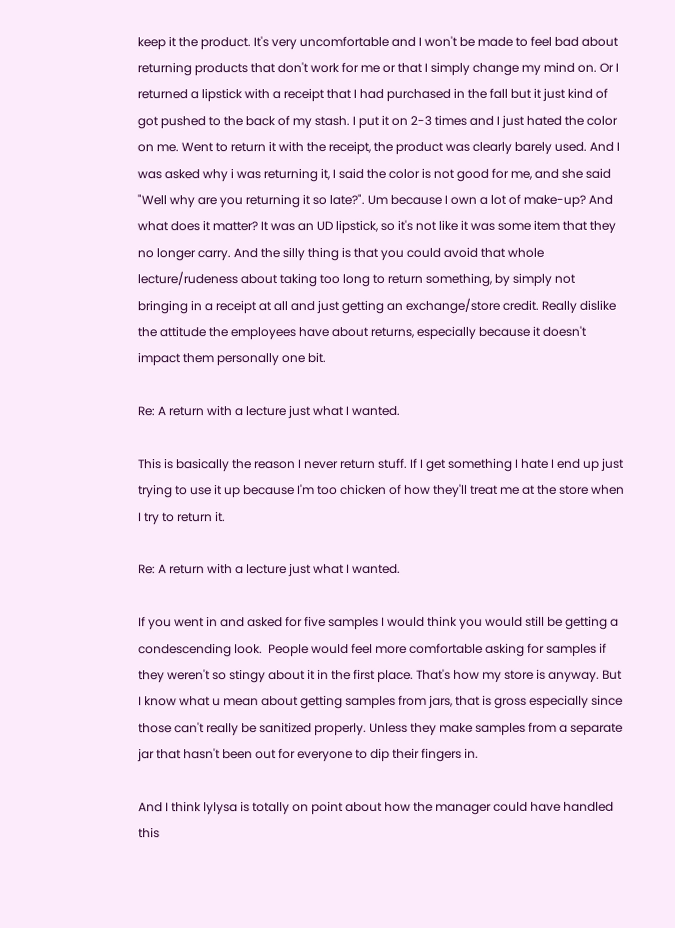keep it the product. It's very uncomfortable and I won't be made to feel bad about returning products that don't work for me or that I simply change my mind on. Or I returned a lipstick with a receipt that I had purchased in the fall but it just kind of got pushed to the back of my stash. I put it on 2-3 times and I just hated the color on me. Went to return it with the receipt, the product was clearly barely used. And I was asked why i was returning it, I said the color is not good for me, and she said "Well why are you returning it so late?". Um because I own a lot of make-up? And what does it matter? It was an UD lipstick, so it's not like it was some item that they no longer carry. And the silly thing is that you could avoid that whole lecture/rudeness about taking too long to return something, by simply not bringing in a receipt at all and just getting an exchange/store credit. Really dislike the attitude the employees have about returns, especially because it doesn't impact them personally one bit.

Re: A return with a lecture just what I wanted.

This is basically the reason I never return stuff. If I get something I hate I end up just trying to use it up because I'm too chicken of how they'll treat me at the store when I try to return it.

Re: A return with a lecture just what I wanted.

If you went in and asked for five samples I would think you would still be getting a condescending look.  People would feel more comfortable asking for samples if they weren't so stingy about it in the first place. That's how my store is anyway. But I know what u mean about getting samples from jars, that is gross especially since those can't really be sanitized properly. Unless they make samples from a separate jar that hasn't been out for everyone to dip their fingers in.

And I think lylysa is totally on point about how the manager could have handled this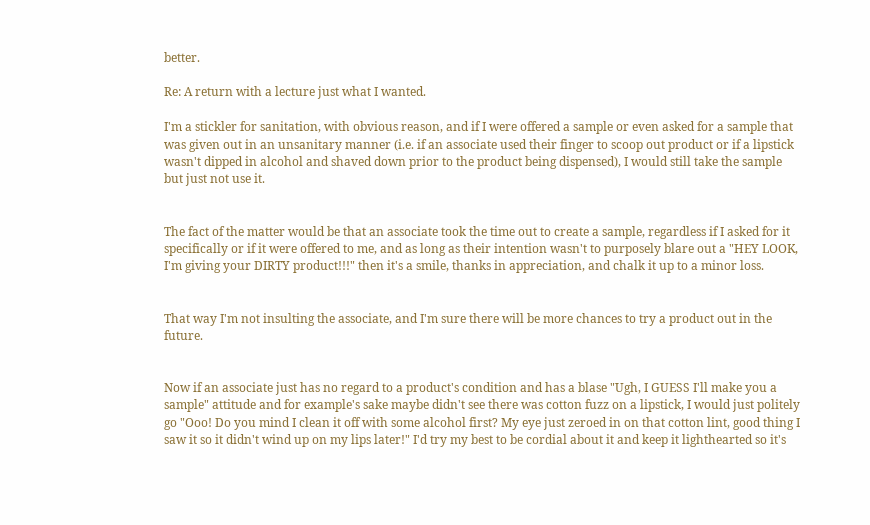better.

Re: A return with a lecture just what I wanted.

I'm a stickler for sanitation, with obvious reason, and if I were offered a sample or even asked for a sample that was given out in an unsanitary manner (i.e. if an associate used their finger to scoop out product or if a lipstick wasn't dipped in alcohol and shaved down prior to the product being dispensed), I would still take the sample but just not use it.


The fact of the matter would be that an associate took the time out to create a sample, regardless if I asked for it specifically or if it were offered to me, and as long as their intention wasn't to purposely blare out a "HEY LOOK, I'm giving your DIRTY product!!!" then it's a smile, thanks in appreciation, and chalk it up to a minor loss.


That way I'm not insulting the associate, and I'm sure there will be more chances to try a product out in the future.


Now if an associate just has no regard to a product's condition and has a blase "Ugh, I GUESS I'll make you a sample" attitude and for example's sake maybe didn't see there was cotton fuzz on a lipstick, I would just politely go "Ooo! Do you mind I clean it off with some alcohol first? My eye just zeroed in on that cotton lint, good thing I saw it so it didn't wind up on my lips later!" I'd try my best to be cordial about it and keep it lighthearted so it's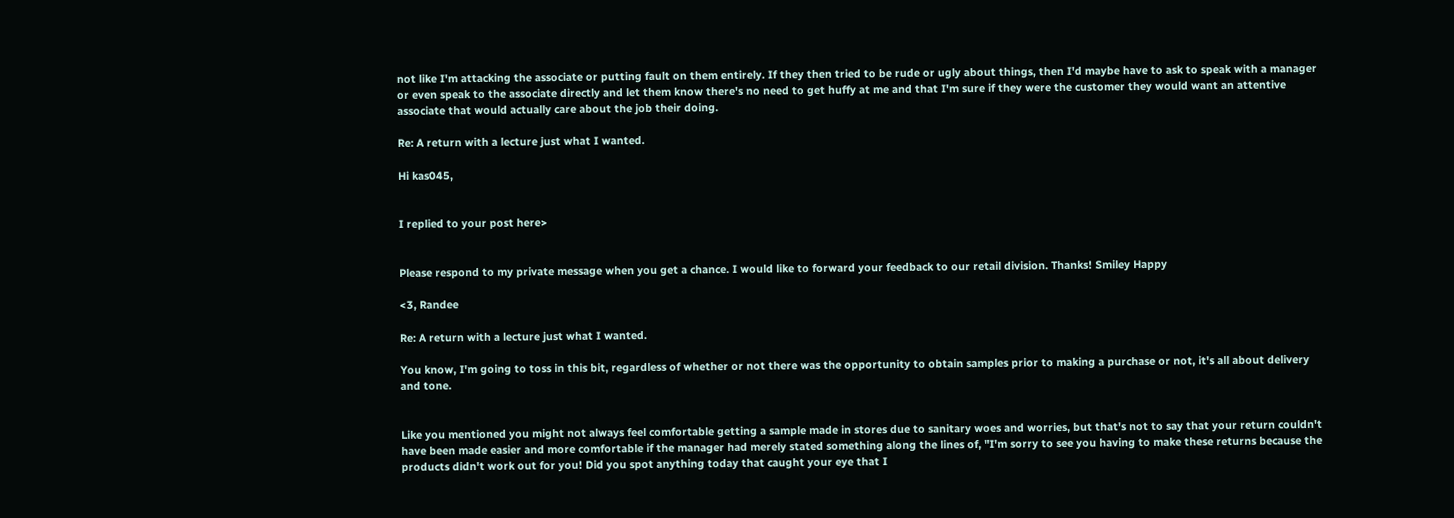not like I'm attacking the associate or putting fault on them entirely. If they then tried to be rude or ugly about things, then I'd maybe have to ask to speak with a manager or even speak to the associate directly and let them know there's no need to get huffy at me and that I'm sure if they were the customer they would want an attentive associate that would actually care about the job their doing.

Re: A return with a lecture just what I wanted.

Hi kas045,


I replied to your post here>


Please respond to my private message when you get a chance. I would like to forward your feedback to our retail division. Thanks! Smiley Happy

<3, Randee

Re: A return with a lecture just what I wanted.

You know, I'm going to toss in this bit, regardless of whether or not there was the opportunity to obtain samples prior to making a purchase or not, it's all about delivery and tone.


Like you mentioned you might not always feel comfortable getting a sample made in stores due to sanitary woes and worries, but that's not to say that your return couldn't have been made easier and more comfortable if the manager had merely stated something along the lines of, "I'm sorry to see you having to make these returns because the products didn't work out for you! Did you spot anything today that caught your eye that I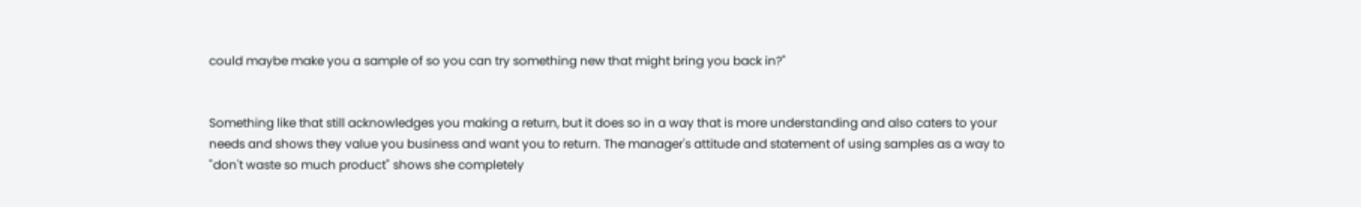could maybe make you a sample of so you can try something new that might bring you back in?"


Something like that still acknowledges you making a return, but it does so in a way that is more understanding and also caters to your needs and shows they value you business and want you to return. The manager's attitude and statement of using samples as a way to "don't waste so much product" shows she completely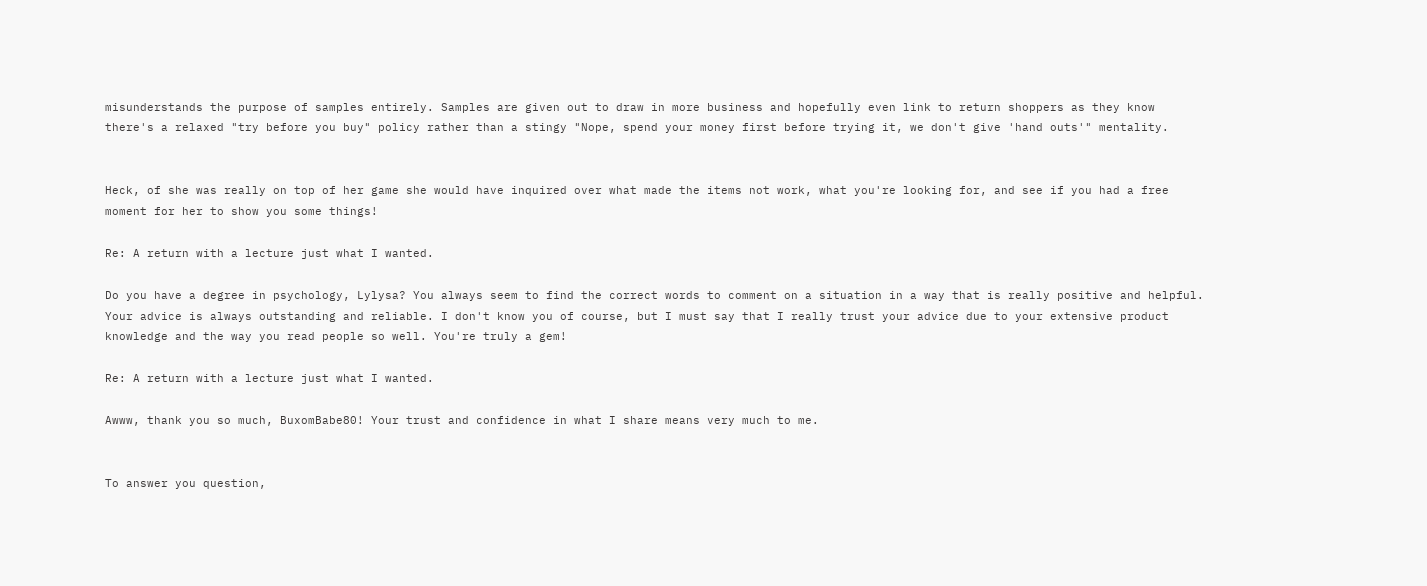misunderstands the purpose of samples entirely. Samples are given out to draw in more business and hopefully even link to return shoppers as they know there's a relaxed "try before you buy" policy rather than a stingy "Nope, spend your money first before trying it, we don't give 'hand outs'" mentality.


Heck, of she was really on top of her game she would have inquired over what made the items not work, what you're looking for, and see if you had a free moment for her to show you some things!

Re: A return with a lecture just what I wanted.

Do you have a degree in psychology, Lylysa? You always seem to find the correct words to comment on a situation in a way that is really positive and helpful. Your advice is always outstanding and reliable. I don't know you of course, but I must say that I really trust your advice due to your extensive product knowledge and the way you read people so well. You're truly a gem!

Re: A return with a lecture just what I wanted.

Awww, thank you so much, BuxomBabe80! Your trust and confidence in what I share means very much to me.


To answer you question,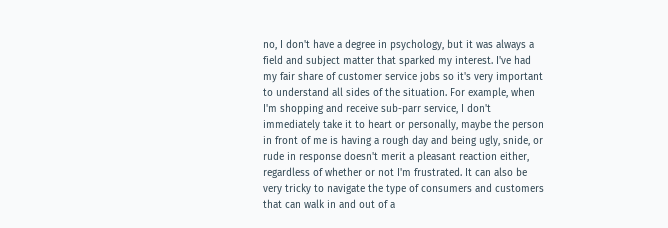no, I don't have a degree in psychology, but it was always a field and subject matter that sparked my interest. I've had my fair share of customer service jobs so it's very important to understand all sides of the situation. For example, when I'm shopping and receive sub-parr service, I don't immediately take it to heart or personally, maybe the person in front of me is having a rough day and being ugly, snide, or rude in response doesn't merit a pleasant reaction either, regardless of whether or not I'm frustrated. It can also be very tricky to navigate the type of consumers and customers that can walk in and out of a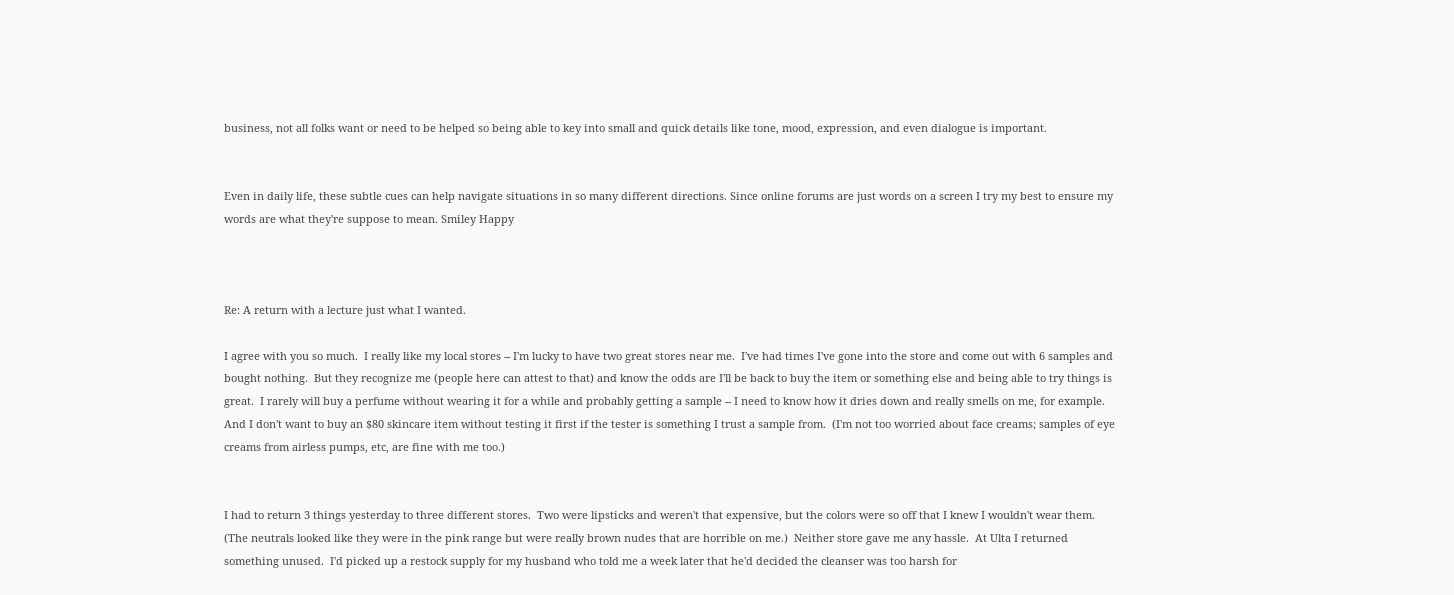business, not all folks want or need to be helped so being able to key into small and quick details like tone, mood, expression, and even dialogue is important.


Even in daily life, these subtle cues can help navigate situations in so many different directions. Since online forums are just words on a screen I try my best to ensure my words are what they're suppose to mean. Smiley Happy



Re: A return with a lecture just what I wanted.

I agree with you so much.  I really like my local stores -- I'm lucky to have two great stores near me.  I've had times I've gone into the store and come out with 6 samples and bought nothing.  But they recognize me (people here can attest to that) and know the odds are I'll be back to buy the item or something else and being able to try things is great.  I rarely will buy a perfume without wearing it for a while and probably getting a sample -- I need to know how it dries down and really smells on me, for example.  And I don't want to buy an $80 skincare item without testing it first if the tester is something I trust a sample from.  (I'm not too worried about face creams; samples of eye creams from airless pumps, etc, are fine with me too.)


I had to return 3 things yesterday to three different stores.  Two were lipsticks and weren't that expensive, but the colors were so off that I knew I wouldn't wear them.  (The neutrals looked like they were in the pink range but were really brown nudes that are horrible on me.)  Neither store gave me any hassle.  At Ulta I returned something unused.  I'd picked up a restock supply for my husband who told me a week later that he'd decided the cleanser was too harsh for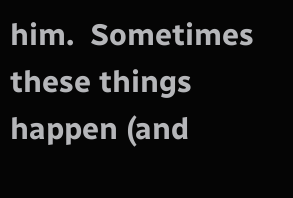him.  Sometimes these things happen (and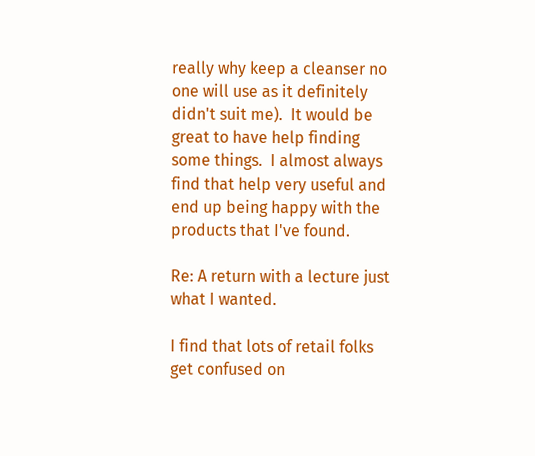really why keep a cleanser no one will use as it definitely didn't suit me).  It would be great to have help finding some things.  I almost always find that help very useful and end up being happy with the products that I've found.

Re: A return with a lecture just what I wanted.

I find that lots of retail folks get confused on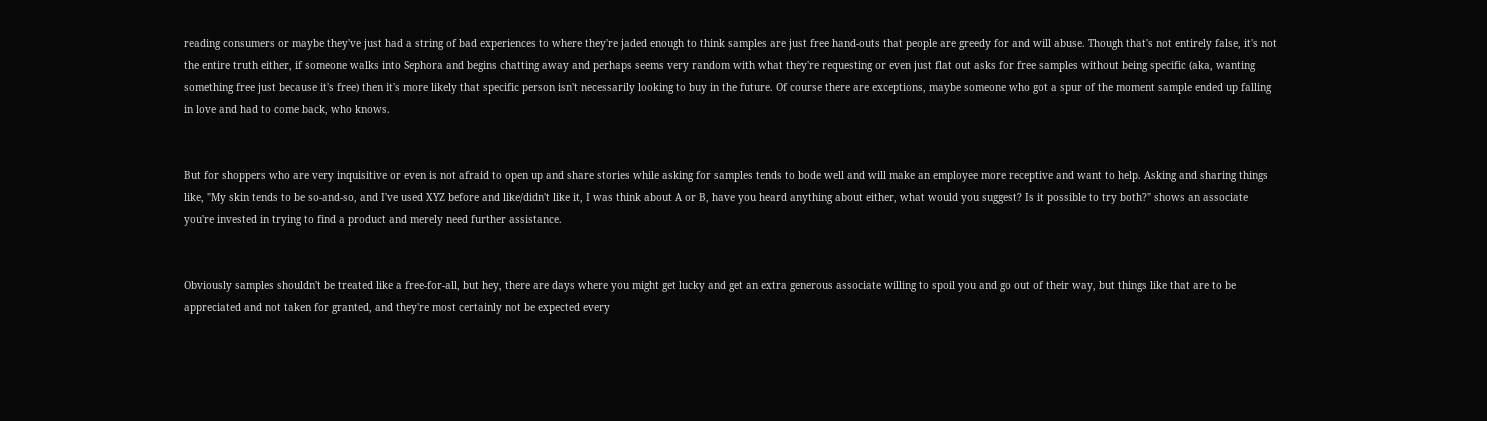reading consumers or maybe they've just had a string of bad experiences to where they're jaded enough to think samples are just free hand-outs that people are greedy for and will abuse. Though that's not entirely false, it's not the entire truth either, if someone walks into Sephora and begins chatting away and perhaps seems very random with what they're requesting or even just flat out asks for free samples without being specific (aka, wanting something free just because it's free) then it's more likely that specific person isn't necessarily looking to buy in the future. Of course there are exceptions, maybe someone who got a spur of the moment sample ended up falling in love and had to come back, who knows.


But for shoppers who are very inquisitive or even is not afraid to open up and share stories while asking for samples tends to bode well and will make an employee more receptive and want to help. Asking and sharing things like, "My skin tends to be so-and-so, and I've used XYZ before and like/didn't like it, I was think about A or B, have you heard anything about either, what would you suggest? Is it possible to try both?" shows an associate you're invested in trying to find a product and merely need further assistance.


Obviously samples shouldn't be treated like a free-for-all, but hey, there are days where you might get lucky and get an extra generous associate willing to spoil you and go out of their way, but things like that are to be appreciated and not taken for granted, and they're most certainly not be expected every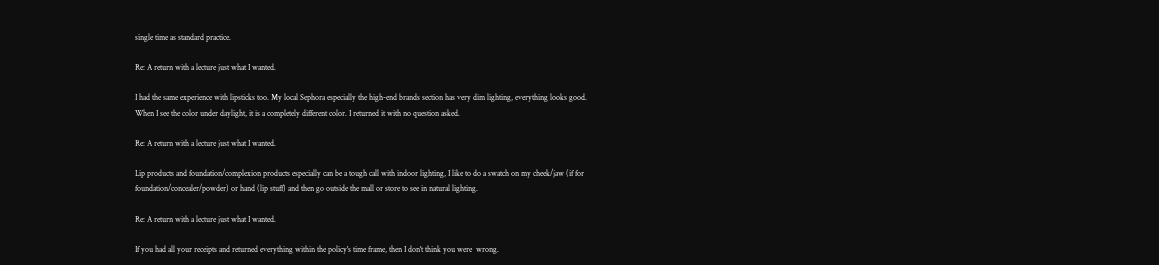single time as standard practice.

Re: A return with a lecture just what I wanted.

I had the same experience with lipsticks too. My local Sephora especially the high-end brands section has very dim lighting, everything looks good. When I see the color under daylight, it is a completely different color. I returned it with no question asked.

Re: A return with a lecture just what I wanted.

Lip products and foundation/complexion products especially can be a tough call with indoor lighting, I like to do a swatch on my cheek/jaw (if for foundation/concealer/powder) or hand (lip stuff) and then go outside the mall or store to see in natural lighting.

Re: A return with a lecture just what I wanted.

If you had all your receipts and returned everything within the policy's time frame, then I don't think you were  wrong.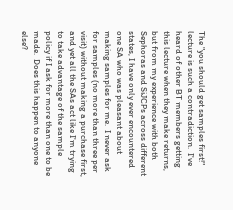The "you should get samples first!" lecture is such a contradiction.  I've heard of other BT members getting this lecture when they make returns, but from my experience with both Sephoras and SiJCPs across different states, I have only ever encountered one SA who was pleasant about making samples for me.  I never ask for samples (no more than three per visit) without making a purchase first, and yet all the SAs act like I'm trying to take advantage of the sample policy if I ask for more than one to be made.  Does this happen to anyone else?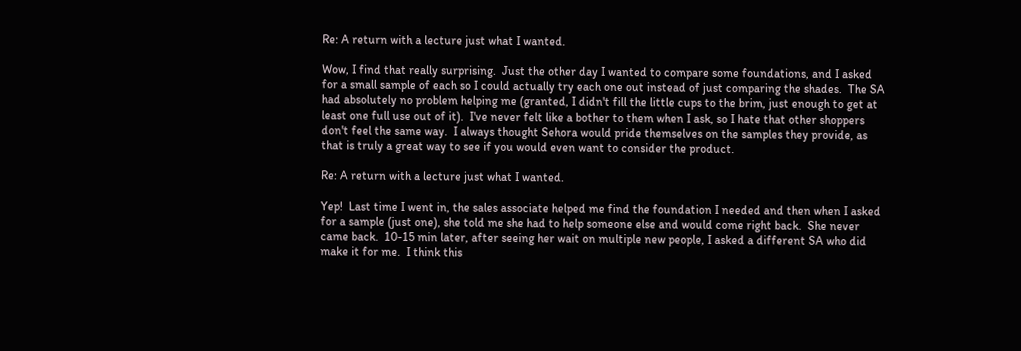Re: A return with a lecture just what I wanted.

Wow, I find that really surprising.  Just the other day I wanted to compare some foundations, and I asked for a small sample of each so I could actually try each one out instead of just comparing the shades.  The SA had absolutely no problem helping me (granted, I didn't fill the little cups to the brim, just enough to get at least one full use out of it).  I've never felt like a bother to them when I ask, so I hate that other shoppers don't feel the same way.  I always thought Sehora would pride themselves on the samples they provide, as that is truly a great way to see if you would even want to consider the product.

Re: A return with a lecture just what I wanted.

Yep!  Last time I went in, the sales associate helped me find the foundation I needed and then when I asked for a sample (just one), she told me she had to help someone else and would come right back.  She never came back.  10-15 min later, after seeing her wait on multiple new people, I asked a different SA who did make it for me.  I think this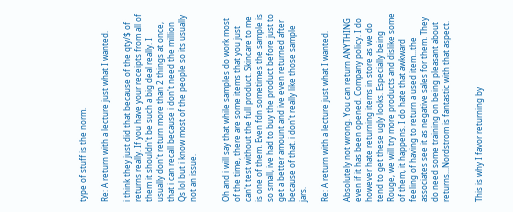type of stuff is the norm.

Re: A return with a lecture just what I wanted.

i think they just did that because of the qty/$ of returns really. If you have your receipts from all of them it shouldn't be such a big deal really. I usually don't return more than 2 things at once, that i can recall because i don't need the million Qs lol but i know most of the people so its usually not an issue.


Oh and i will say that while samples do work most of the time, there are some items that you just can't test without the full product. Skincare to me is one of them. Even fdn sometimes the sample is so small, ive had to buy the product before just to get a better amount and ive even returned after because of that. i don't really like those sample jars.

Re: A return with a lecture just what I wanted.

Absolutely not wrong. You can return ANYTHING even if it has been opened. Company policy. I do however hate returning items in store as we do tend to get these ugly looks. Especially being Rouge, we will try more products and dislike some of them, it happens. I do hate that awkward feeling of having to return a used item...the associates see it as negative sales for them. They do need some training on being pleasant about returns...Nordstrom is fantastic with that aspect.


This is why I favor returning by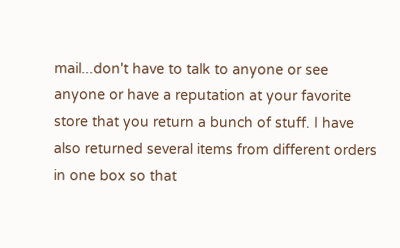mail...don't have to talk to anyone or see anyone or have a reputation at your favorite store that you return a bunch of stuff. I have also returned several items from different orders in one box so that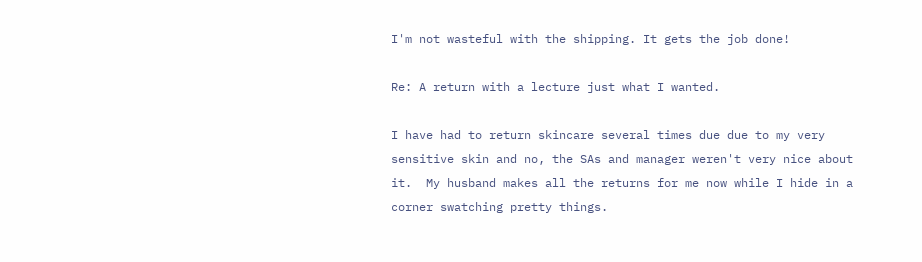I'm not wasteful with the shipping. It gets the job done!

Re: A return with a lecture just what I wanted.

I have had to return skincare several times due due to my very sensitive skin and no, the SAs and manager weren't very nice about it.  My husband makes all the returns for me now while I hide in a corner swatching pretty things.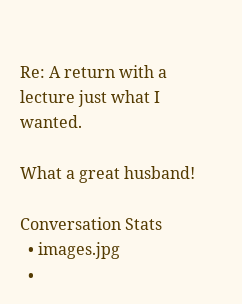Re: A return with a lecture just what I wanted.

What a great husband!

Conversation Stats
  • images.jpg
  •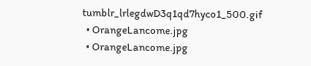tumblr_lrlegdwD3q1qd7hyco1_500.gif
  • OrangeLancome.jpg
  • OrangeLancome.jpg